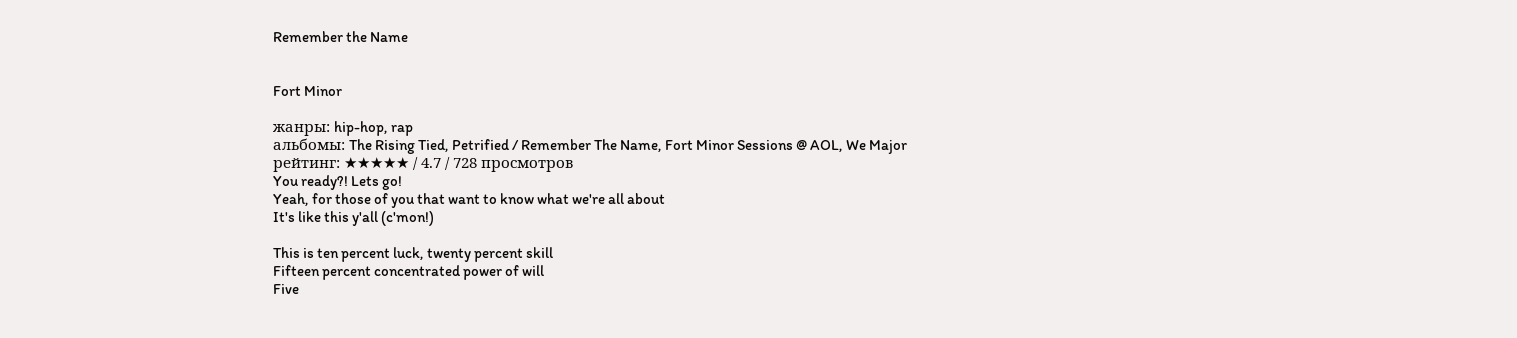Remember the Name


Fort Minor

жанры: hip-hop, rap
альбомы: The Rising Tied, Petrified / Remember The Name, Fort Minor Sessions @ AOL, We Major
рейтинг: ★★★★★ / 4.7 / 728 просмотров
You ready?! Lets go!
Yeah, for those of you that want to know what we're all about
It's like this y'all (c'mon!)

This is ten percent luck, twenty percent skill
Fifteen percent concentrated power of will
Five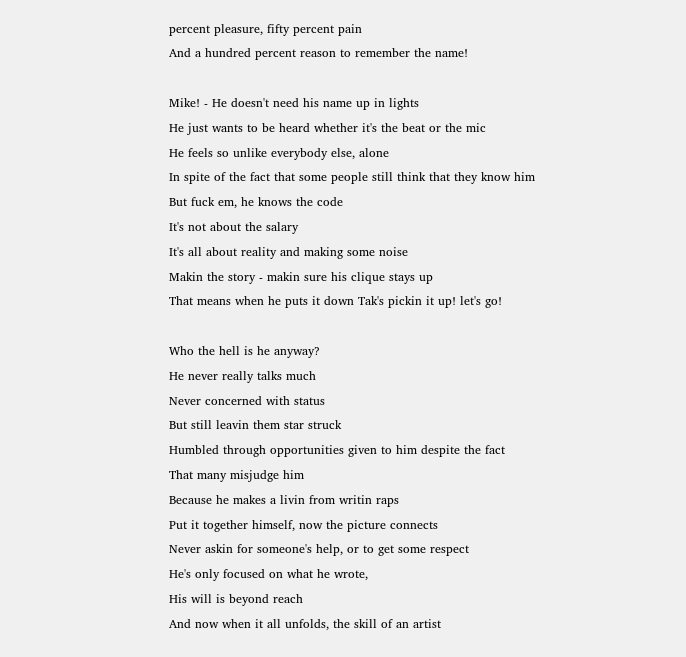percent pleasure, fifty percent pain
And a hundred percent reason to remember the name!

Mike! - He doesn't need his name up in lights
He just wants to be heard whether it's the beat or the mic
He feels so unlike everybody else, alone
In spite of the fact that some people still think that they know him
But fuck em, he knows the code
It's not about the salary
It's all about reality and making some noise
Makin the story - makin sure his clique stays up
That means when he puts it down Tak's pickin it up! let's go!

Who the hell is he anyway?
He never really talks much
Never concerned with status
But still leavin them star struck
Humbled through opportunities given to him despite the fact
That many misjudge him
Because he makes a livin from writin raps
Put it together himself, now the picture connects
Never askin for someone's help, or to get some respect
He's only focused on what he wrote,
His will is beyond reach
And now when it all unfolds, the skill of an artist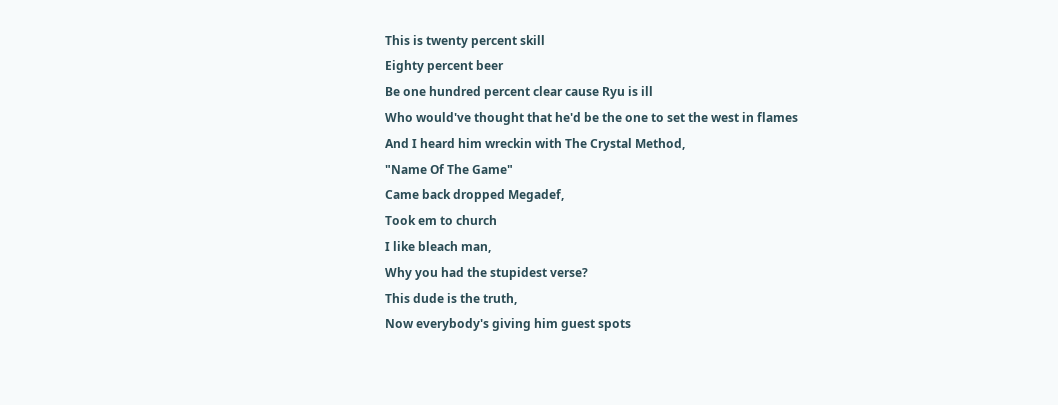This is twenty percent skill
Eighty percent beer
Be one hundred percent clear cause Ryu is ill
Who would've thought that he'd be the one to set the west in flames
And I heard him wreckin with The Crystal Method,
"Name Of The Game"
Came back dropped Megadef,
Took em to church
I like bleach man,
Why you had the stupidest verse?
This dude is the truth,
Now everybody's giving him guest spots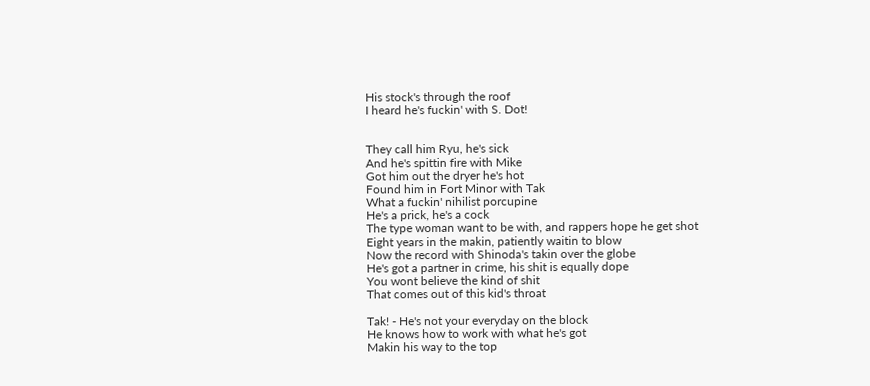His stock's through the roof
I heard he's fuckin' with S. Dot!


They call him Ryu, he's sick
And he's spittin fire with Mike
Got him out the dryer he's hot
Found him in Fort Minor with Tak
What a fuckin' nihilist porcupine
He's a prick, he's a cock
The type woman want to be with, and rappers hope he get shot
Eight years in the makin, patiently waitin to blow
Now the record with Shinoda's takin over the globe
He's got a partner in crime, his shit is equally dope
You wont believe the kind of shit
That comes out of this kid's throat

Tak! - He's not your everyday on the block
He knows how to work with what he's got
Makin his way to the top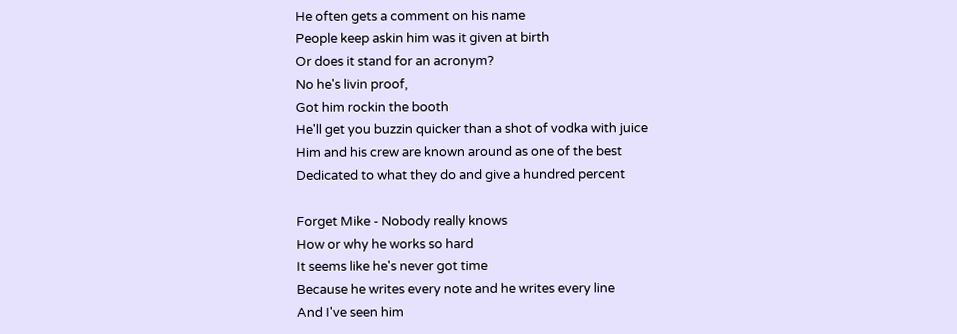He often gets a comment on his name
People keep askin him was it given at birth
Or does it stand for an acronym?
No he's livin proof,
Got him rockin the booth
He'll get you buzzin quicker than a shot of vodka with juice
Him and his crew are known around as one of the best
Dedicated to what they do and give a hundred percent

Forget Mike - Nobody really knows
How or why he works so hard
It seems like he's never got time
Because he writes every note and he writes every line
And I've seen him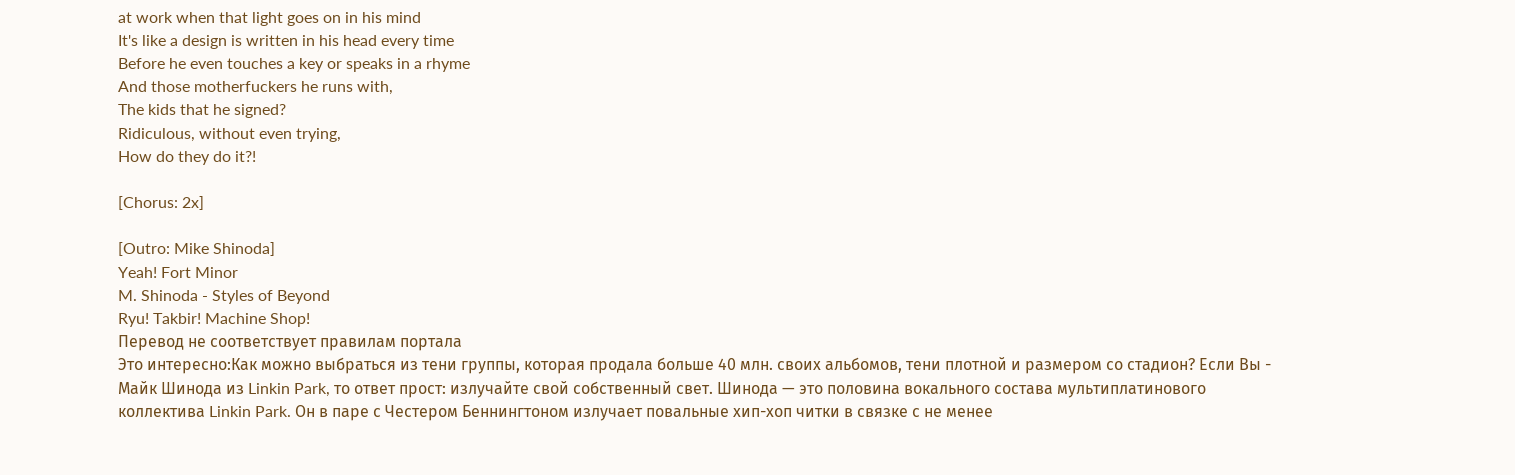at work when that light goes on in his mind
It's like a design is written in his head every time
Before he even touches a key or speaks in a rhyme
And those motherfuckers he runs with,
The kids that he signed?
Ridiculous, without even trying,
How do they do it?!

[Chorus: 2x]

[Outro: Mike Shinoda]
Yeah! Fort Minor
M. Shinoda - Styles of Beyond
Ryu! Takbir! Machine Shop!
Перевод не соответствует правилам портала
Это интересно:Как можно выбраться из тени группы, которая продала больше 40 млн. своих альбомов, тени плотной и размером со стадион? Если Вы - Майк Шинода из Linkin Park, то ответ прост: излучайте свой собственный свет. Шинода — это половина вокального состава мультиплатинового коллектива Linkin Park. Он в паре с Честером Беннингтоном излучает повальные хип-хоп читки в связке с не менее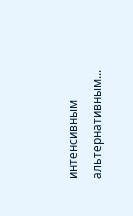интенсивным альтернативным...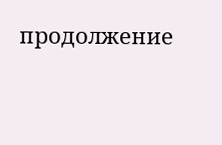продолжение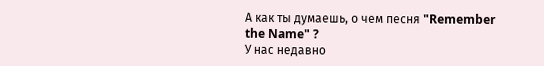А как ты думаешь, о чем песня "Remember the Name" ?
У нас недавно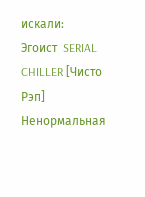искали:
Эгоист  SERIAL CHILLER [Чисто Рэп]  Ненормальная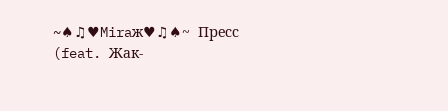~♠♫♥Miraж♥♫♠~  Пресс (feat. Жак-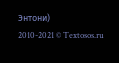Энтони)
2010-2021 © Textosos.ru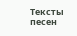Тексты песен